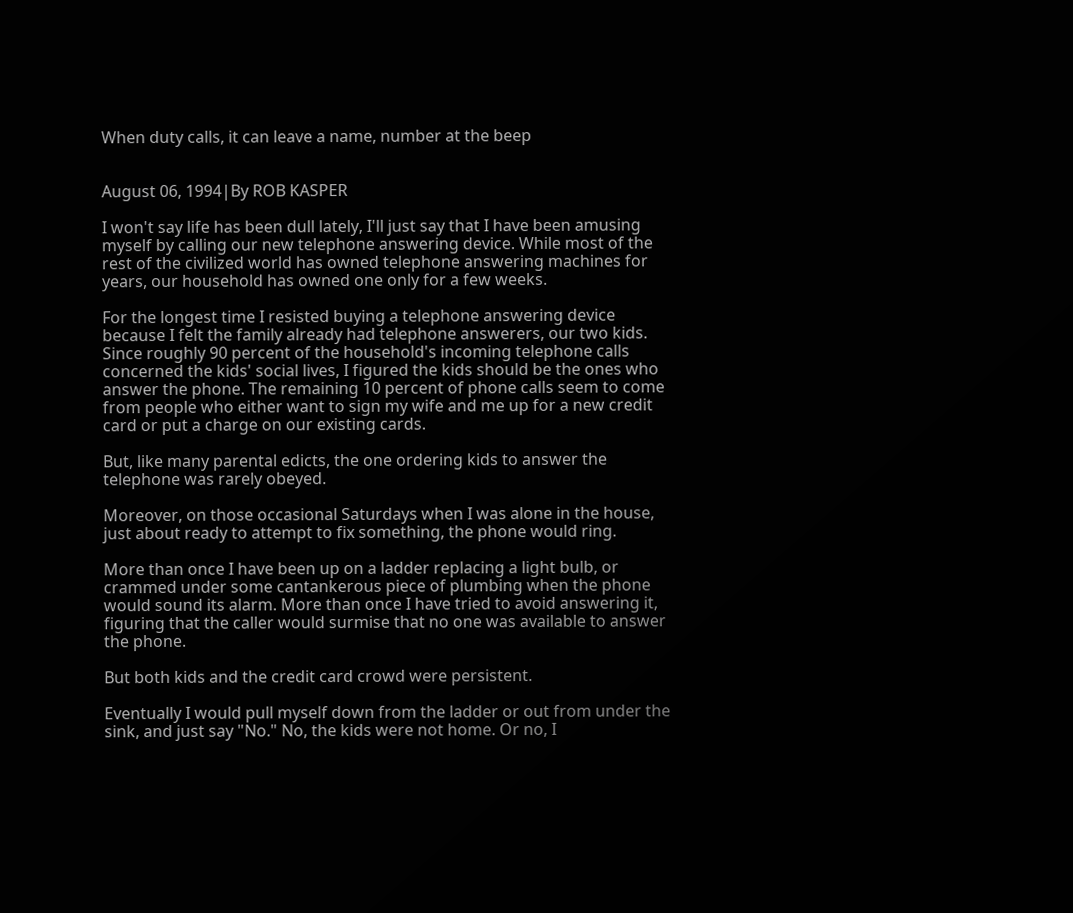When duty calls, it can leave a name, number at the beep


August 06, 1994|By ROB KASPER

I won't say life has been dull lately, I'll just say that I have been amusing myself by calling our new telephone answering device. While most of the rest of the civilized world has owned telephone answering machines for years, our household has owned one only for a few weeks.

For the longest time I resisted buying a telephone answering device because I felt the family already had telephone answerers, our two kids. Since roughly 90 percent of the household's incoming telephone calls concerned the kids' social lives, I figured the kids should be the ones who answer the phone. The remaining 10 percent of phone calls seem to come from people who either want to sign my wife and me up for a new credit card or put a charge on our existing cards.

But, like many parental edicts, the one ordering kids to answer the telephone was rarely obeyed.

Moreover, on those occasional Saturdays when I was alone in the house, just about ready to attempt to fix something, the phone would ring.

More than once I have been up on a ladder replacing a light bulb, or crammed under some cantankerous piece of plumbing when the phone would sound its alarm. More than once I have tried to avoid answering it, figuring that the caller would surmise that no one was available to answer the phone.

But both kids and the credit card crowd were persistent.

Eventually I would pull myself down from the ladder or out from under the sink, and just say "No." No, the kids were not home. Or no, I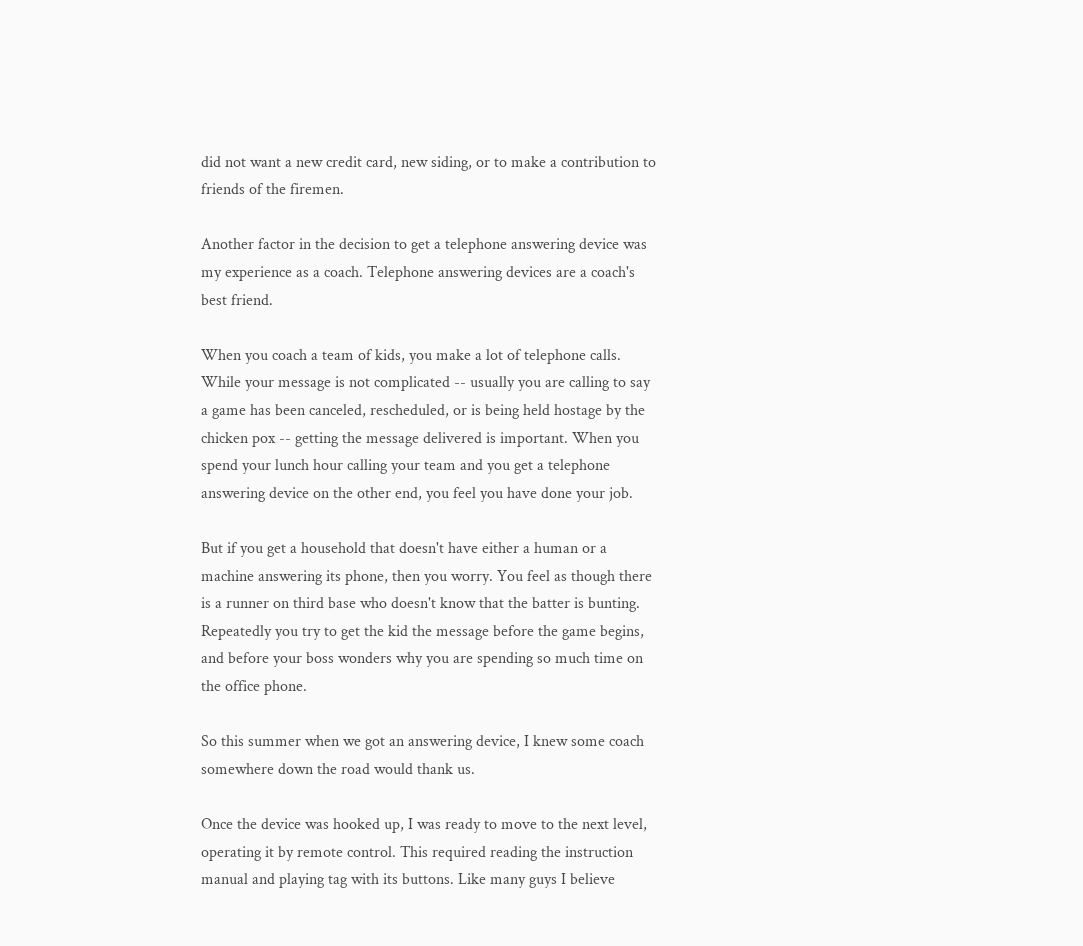did not want a new credit card, new siding, or to make a contribution to friends of the firemen.

Another factor in the decision to get a telephone answering device was my experience as a coach. Telephone answering devices are a coach's best friend.

When you coach a team of kids, you make a lot of telephone calls. While your message is not complicated -- usually you are calling to say a game has been canceled, rescheduled, or is being held hostage by the chicken pox -- getting the message delivered is important. When you spend your lunch hour calling your team and you get a telephone answering device on the other end, you feel you have done your job.

But if you get a household that doesn't have either a human or a machine answering its phone, then you worry. You feel as though there is a runner on third base who doesn't know that the batter is bunting. Repeatedly you try to get the kid the message before the game begins, and before your boss wonders why you are spending so much time on the office phone.

So this summer when we got an answering device, I knew some coach somewhere down the road would thank us.

Once the device was hooked up, I was ready to move to the next level, operating it by remote control. This required reading the instruction manual and playing tag with its buttons. Like many guys I believe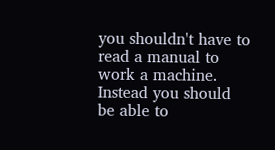you shouldn't have to read a manual to work a machine. Instead you should be able to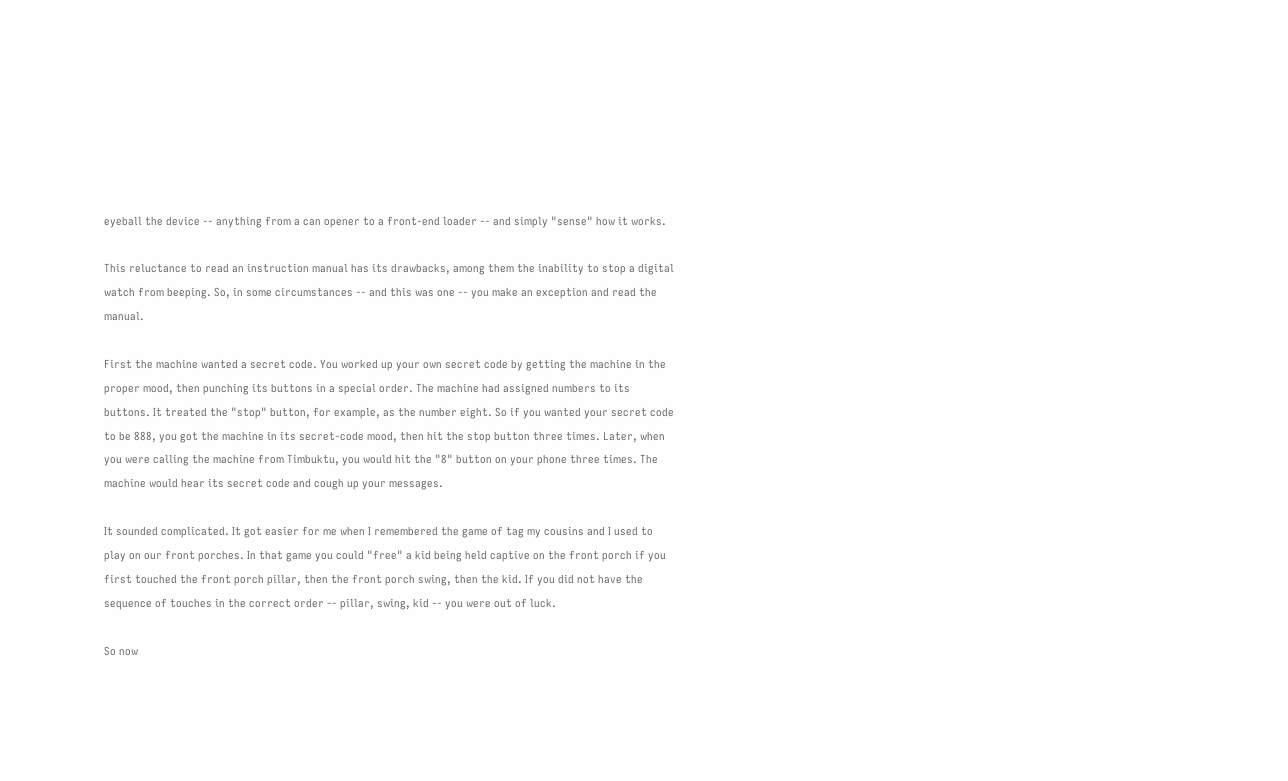eyeball the device -- anything from a can opener to a front-end loader -- and simply "sense" how it works.

This reluctance to read an instruction manual has its drawbacks, among them the inability to stop a digital watch from beeping. So, in some circumstances -- and this was one -- you make an exception and read the manual.

First the machine wanted a secret code. You worked up your own secret code by getting the machine in the proper mood, then punching its buttons in a special order. The machine had assigned numbers to its buttons. It treated the "stop" button, for example, as the number eight. So if you wanted your secret code to be 888, you got the machine in its secret-code mood, then hit the stop button three times. Later, when you were calling the machine from Timbuktu, you would hit the "8" button on your phone three times. The machine would hear its secret code and cough up your messages.

It sounded complicated. It got easier for me when I remembered the game of tag my cousins and I used to play on our front porches. In that game you could "free" a kid being held captive on the front porch if you first touched the front porch pillar, then the front porch swing, then the kid. If you did not have the sequence of touches in the correct order -- pillar, swing, kid -- you were out of luck.

So now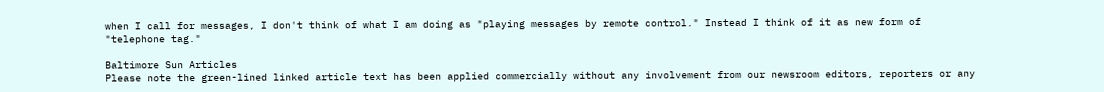when I call for messages, I don't think of what I am doing as "playing messages by remote control." Instead I think of it as new form of "telephone tag."

Baltimore Sun Articles
Please note the green-lined linked article text has been applied commercially without any involvement from our newsroom editors, reporters or any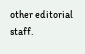other editorial staff.